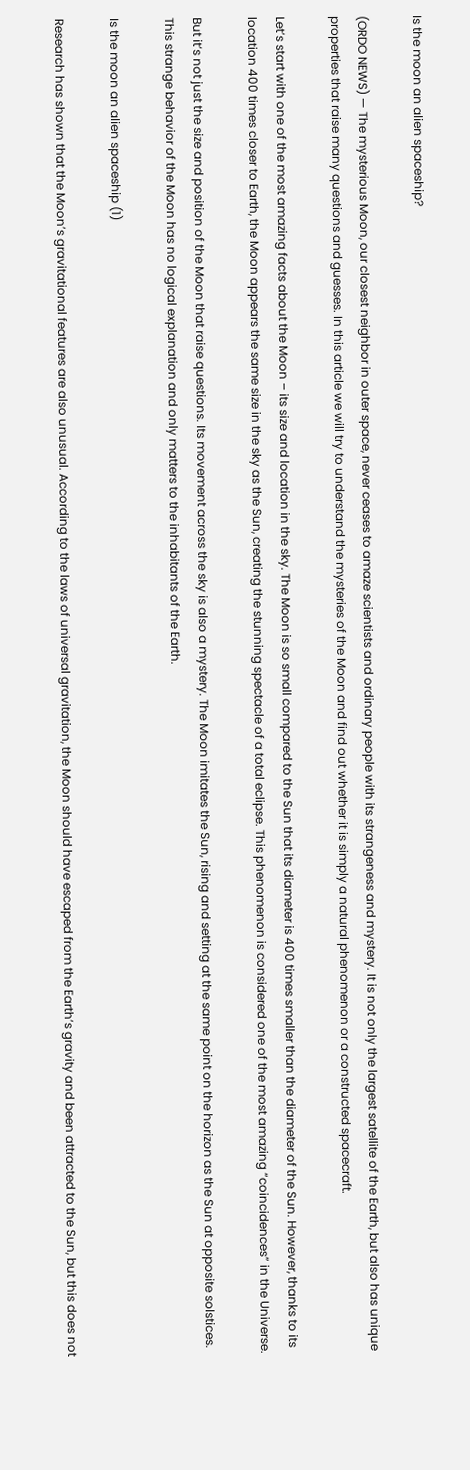Is the moon an alien spaceship?

(ORDO NEWS) — The mysterious Moon, our closest neighbor in outer space, never ceases to amaze scientists and ordinary people with its strangeness and mystery. It is not only the largest satellite of the Earth, but also has unique properties that raise many questions and guesses. In this article we will try to understand the mysteries of the Moon and find out whether it is simply a natural phenomenon or a constructed spacecraft.

Let’s start with one of the most amazing facts about the Moon – its size and location in the sky. The Moon is so small compared to the Sun that its diameter is 400 times smaller than the diameter of the Sun. However, thanks to its location 400 times closer to Earth, the Moon appears the same size in the sky as the Sun, creating the stunning spectacle of a total eclipse. This phenomenon is considered one of the most amazing “coincidences” in the Universe.

But it’s not just the size and position of the Moon that raise questions. Its movement across the sky is also a mystery. The Moon imitates the Sun, rising and setting at the same point on the horizon as the Sun at opposite solstices. This strange behavior of the Moon has no logical explanation and only matters to the inhabitants of the Earth.

Is the moon an alien spaceship (1)

Research has shown that the Moon’s gravitational features are also unusual. According to the laws of universal gravitation, the Moon should have escaped from the Earth’s gravity and been attracted to the Sun, but this does not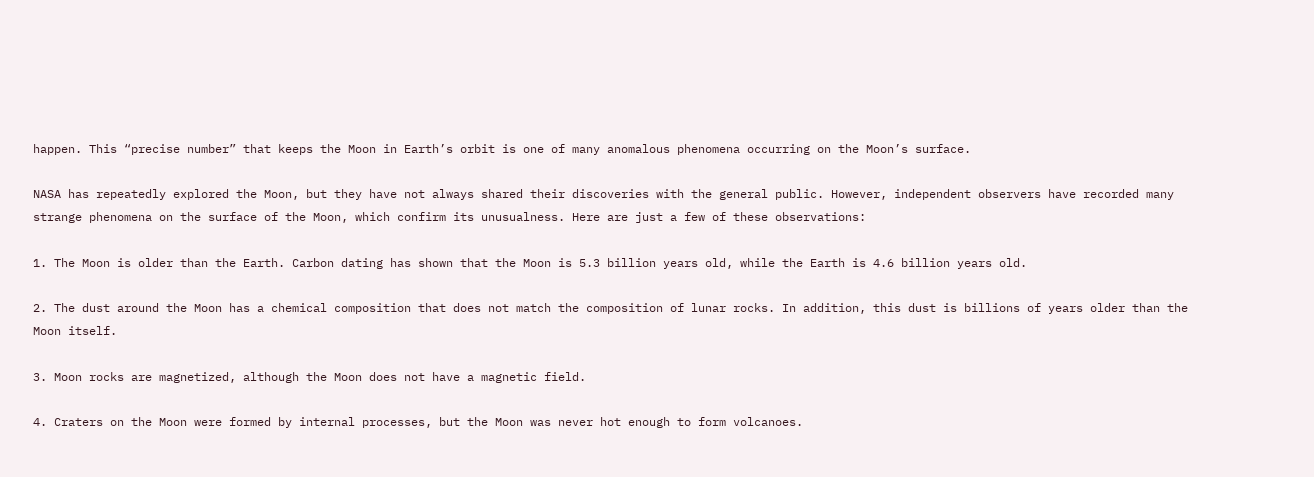happen. This “precise number” that keeps the Moon in Earth’s orbit is one of many anomalous phenomena occurring on the Moon’s surface.

NASA has repeatedly explored the Moon, but they have not always shared their discoveries with the general public. However, independent observers have recorded many strange phenomena on the surface of the Moon, which confirm its unusualness. Here are just a few of these observations:

1. The Moon is older than the Earth. Carbon dating has shown that the Moon is 5.3 billion years old, while the Earth is 4.6 billion years old.

2. The dust around the Moon has a chemical composition that does not match the composition of lunar rocks. In addition, this dust is billions of years older than the Moon itself.

3. Moon rocks are magnetized, although the Moon does not have a magnetic field.

4. Craters on the Moon were formed by internal processes, but the Moon was never hot enough to form volcanoes.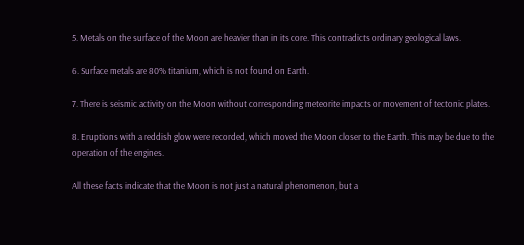5. Metals on the surface of the Moon are heavier than in its core. This contradicts ordinary geological laws.

6. Surface metals are 80% titanium, which is not found on Earth.

7. There is seismic activity on the Moon without corresponding meteorite impacts or movement of tectonic plates.

8. Eruptions with a reddish glow were recorded, which moved the Moon closer to the Earth. This may be due to the operation of the engines.

All these facts indicate that the Moon is not just a natural phenomenon, but a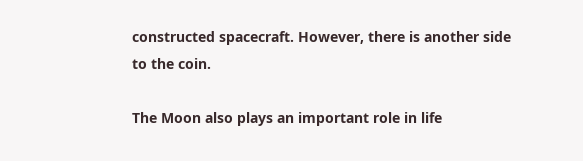constructed spacecraft. However, there is another side to the coin.

The Moon also plays an important role in life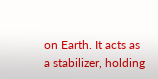on Earth. It acts as a stabilizer, holding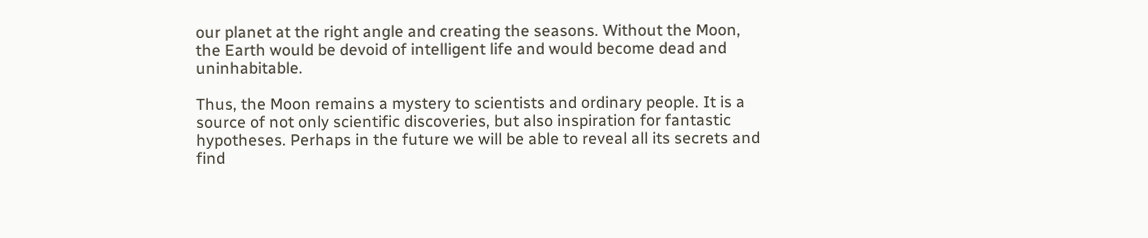our planet at the right angle and creating the seasons. Without the Moon, the Earth would be devoid of intelligent life and would become dead and uninhabitable.

Thus, the Moon remains a mystery to scientists and ordinary people. It is a source of not only scientific discoveries, but also inspiration for fantastic hypotheses. Perhaps in the future we will be able to reveal all its secrets and find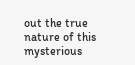out the true nature of this mysterious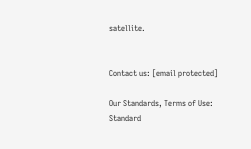satellite.


Contact us: [email protected]

Our Standards, Terms of Use: Standard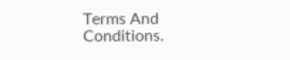Terms And Conditions.